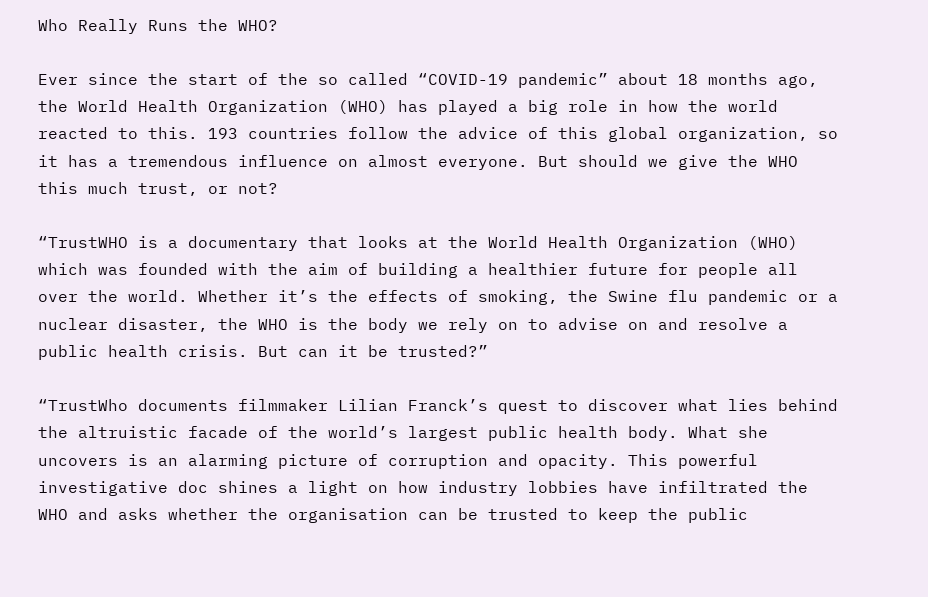Who Really Runs the WHO?

Ever since the start of the so called “COVID-19 pandemic” about 18 months ago, the World Health Organization (WHO) has played a big role in how the world reacted to this. 193 countries follow the advice of this global organization, so it has a tremendous influence on almost everyone. But should we give the WHO this much trust, or not?

“TrustWHO is a documentary that looks at the World Health Organization (WHO) which was founded with the aim of building a healthier future for people all over the world. Whether it’s the effects of smoking, the Swine flu pandemic or a nuclear disaster, the WHO is the body we rely on to advise on and resolve a public health crisis. But can it be trusted?”

“TrustWho documents filmmaker Lilian Franck’s quest to discover what lies behind the altruistic facade of the world’s largest public health body. What she uncovers is an alarming picture of corruption and opacity. This powerful investigative doc shines a light on how industry lobbies have infiltrated the WHO and asks whether the organisation can be trusted to keep the public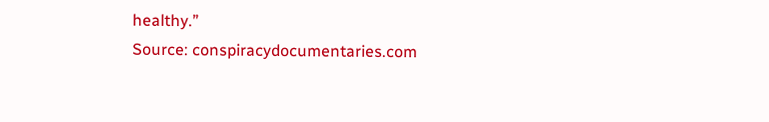healthy.”
Source: conspiracydocumentaries.com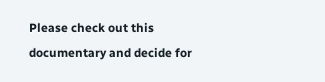Please check out this documentary and decide for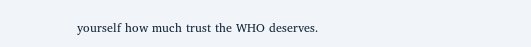yourself how much trust the WHO deserves.